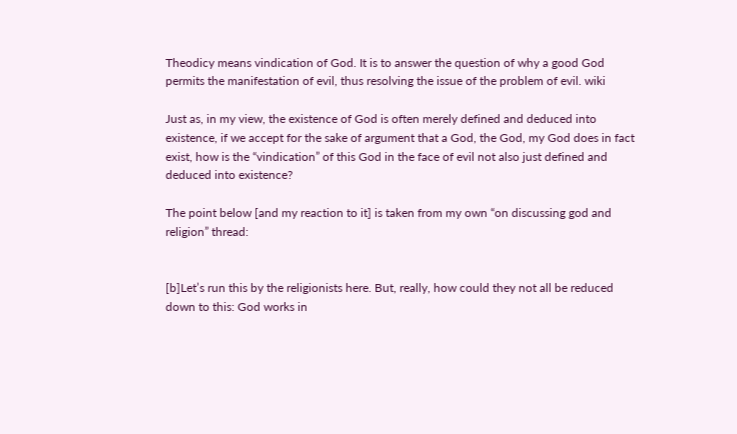Theodicy means vindication of God. It is to answer the question of why a good God permits the manifestation of evil, thus resolving the issue of the problem of evil. wiki

Just as, in my view, the existence of God is often merely defined and deduced into existence, if we accept for the sake of argument that a God, the God, my God does in fact exist, how is the “vindication” of this God in the face of evil not also just defined and deduced into existence?

The point below [and my reaction to it] is taken from my own “on discussing god and religion” thread:


[b]Let’s run this by the religionists here. But, really, how could they not all be reduced down to this: God works in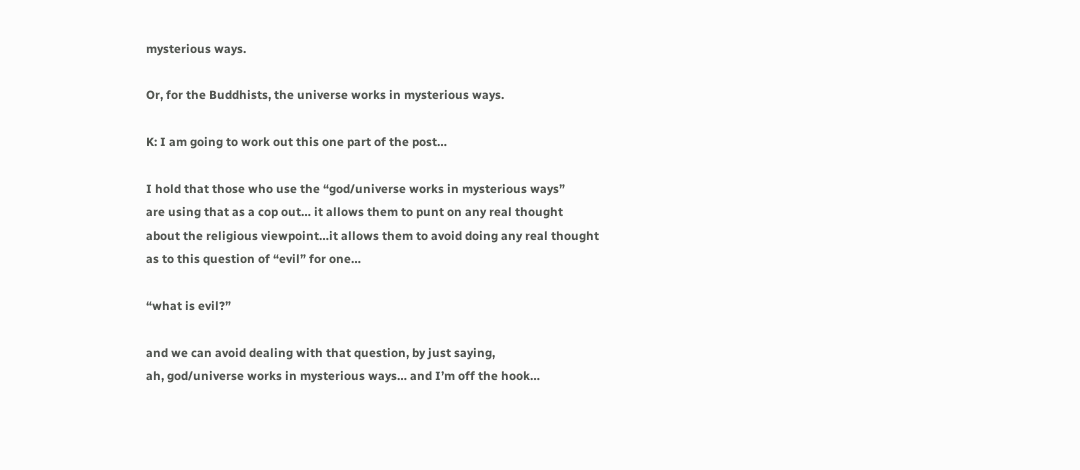mysterious ways.

Or, for the Buddhists, the universe works in mysterious ways.

K: I am going to work out this one part of the post…

I hold that those who use the “god/universe works in mysterious ways”
are using that as a cop out… it allows them to punt on any real thought
about the religious viewpoint…it allows them to avoid doing any real thought
as to this question of “evil” for one…

“what is evil?”

and we can avoid dealing with that question, by just saying,
ah, god/universe works in mysterious ways… and I’m off the hook…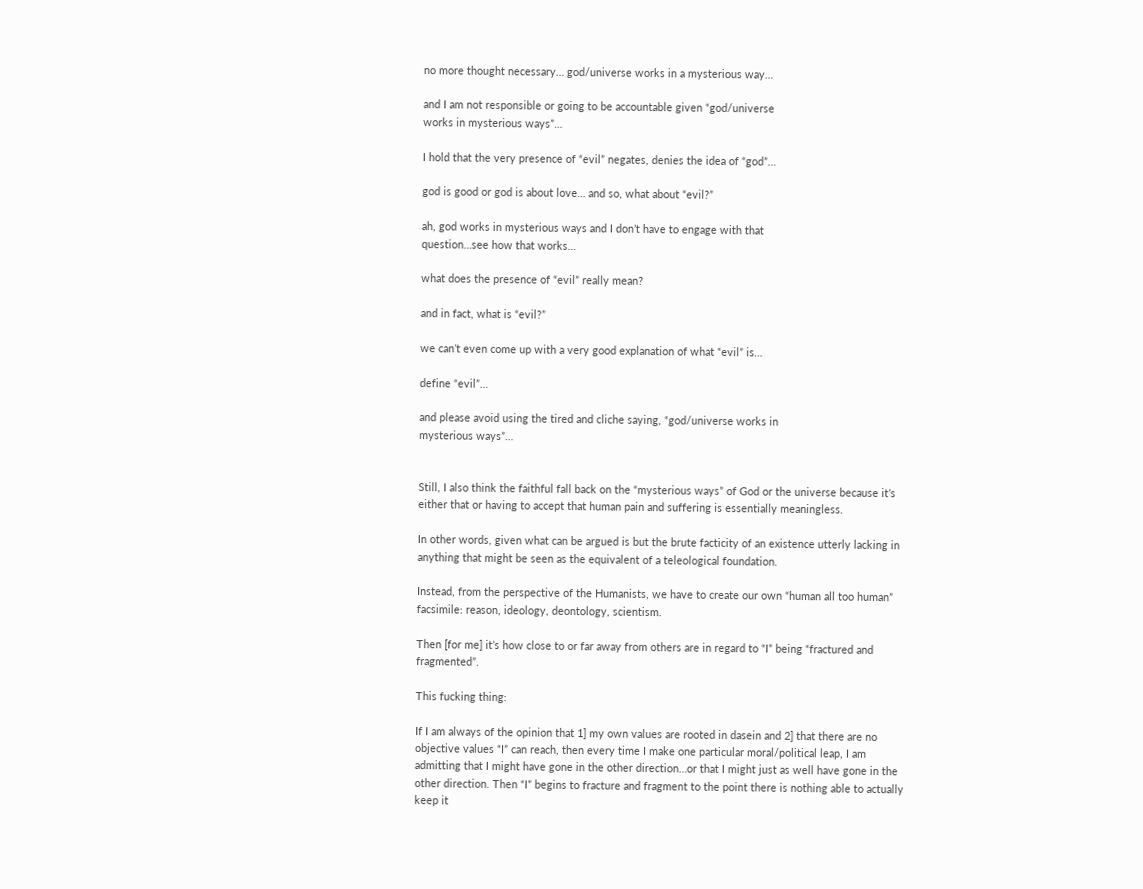no more thought necessary… god/universe works in a mysterious way…

and I am not responsible or going to be accountable given “god/universe
works in mysterious ways”…

I hold that the very presence of “evil” negates, denies the idea of “god”…

god is good or god is about love… and so, what about “evil?”

ah, god works in mysterious ways and I don’t have to engage with that
question…see how that works…

what does the presence of “evil” really mean?

and in fact, what is “evil?”

we can’t even come up with a very good explanation of what “evil” is…

define “evil”…

and please avoid using the tired and cliche saying, “god/universe works in
mysterious ways”…


Still, I also think the faithful fall back on the “mysterious ways” of God or the universe because it’s either that or having to accept that human pain and suffering is essentially meaningless.

In other words, given what can be argued is but the brute facticity of an existence utterly lacking in anything that might be seen as the equivalent of a teleological foundation.

Instead, from the perspective of the Humanists, we have to create our own “human all too human” facsimile: reason, ideology, deontology, scientism.

Then [for me] it’s how close to or far away from others are in regard to “I” being “fractured and fragmented”.

This fucking thing:

If I am always of the opinion that 1] my own values are rooted in dasein and 2] that there are no objective values “I” can reach, then every time I make one particular moral/political leap, I am admitting that I might have gone in the other direction…or that I might just as well have gone in the other direction. Then “I” begins to fracture and fragment to the point there is nothing able to actually keep it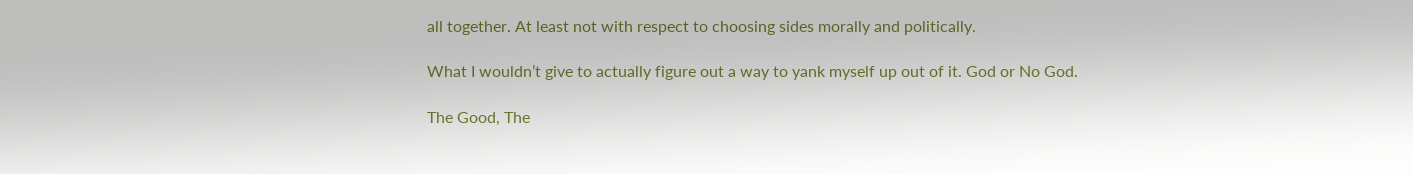all together. At least not with respect to choosing sides morally and politically.

What I wouldn’t give to actually figure out a way to yank myself up out of it. God or No God.

The Good, The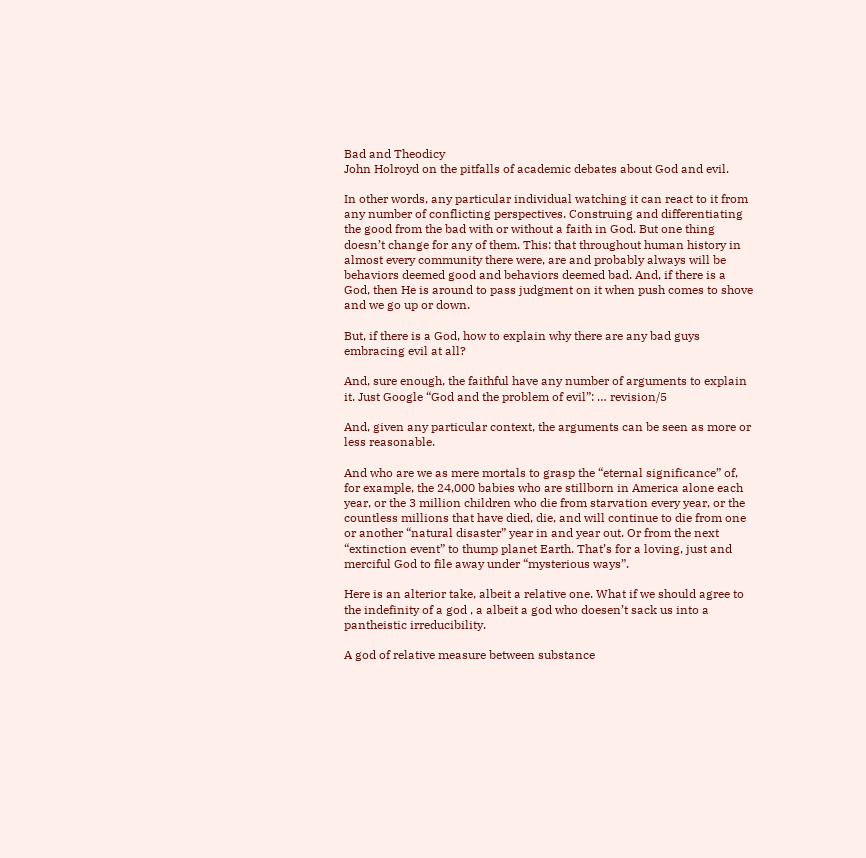Bad and Theodicy
John Holroyd on the pitfalls of academic debates about God and evil.

In other words, any particular individual watching it can react to it from any number of conflicting perspectives. Construing and differentiating the good from the bad with or without a faith in God. But one thing doesn’t change for any of them. This: that throughout human history in almost every community there were, are and probably always will be behaviors deemed good and behaviors deemed bad. And, if there is a God, then He is around to pass judgment on it when push comes to shove and we go up or down.

But, if there is a God, how to explain why there are any bad guys embracing evil at all?

And, sure enough, the faithful have any number of arguments to explain it. Just Google “God and the problem of evil”: … revision/5

And, given any particular context, the arguments can be seen as more or less reasonable.

And who are we as mere mortals to grasp the “eternal significance” of, for example, the 24,000 babies who are stillborn in America alone each year, or the 3 million children who die from starvation every year, or the countless millions that have died, die, and will continue to die from one or another “natural disaster” year in and year out. Or from the next “extinction event” to thump planet Earth. That’s for a loving, just and merciful God to file away under “mysterious ways”.

Here is an alterior take, albeit a relative one. What if we should agree to the indefinity of a god , a albeit a god who doesen’t sack us into a pantheistic irreducibility.

A god of relative measure between substance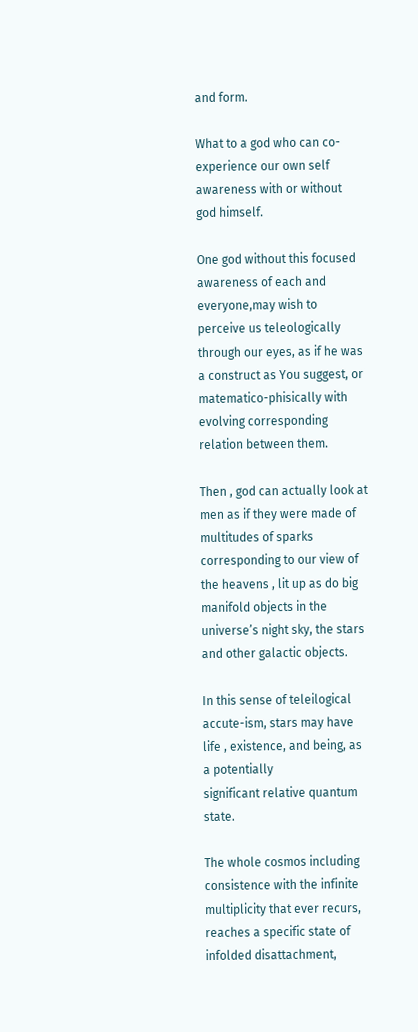and form.

What to a god who can co-experience our own self awareness with or without god himself.

One god without this focused awareness of each and everyone,may wish to perceive us teleologically through our eyes, as if he was a construct as You suggest, or matematico-phisically with evolving corresponding relation between them.

Then , god can actually look at men as if they were made of multitudes of sparks corresponding to our view of the heavens , lit up as do big manifold objects in the universe’s night sky, the stars and other galactic objects.

In this sense of teleilogical accute-ism, stars may have life , existence, and being, as a potentially
significant relative quantum state.

The whole cosmos including consistence with the infinite multiplicity that ever recurs, reaches a specific state of infolded disattachment,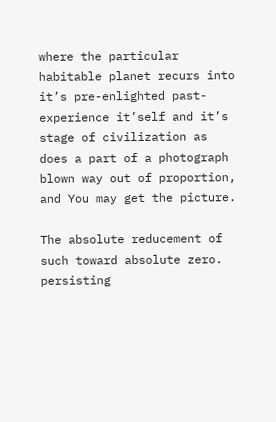where the particular habitable planet recurs into it’s pre-enlighted past- experience it’self and it’s stage of civilization as does a part of a photograph blown way out of proportion, and You may get the picture.

The absolute reducement of such toward absolute zero. persisting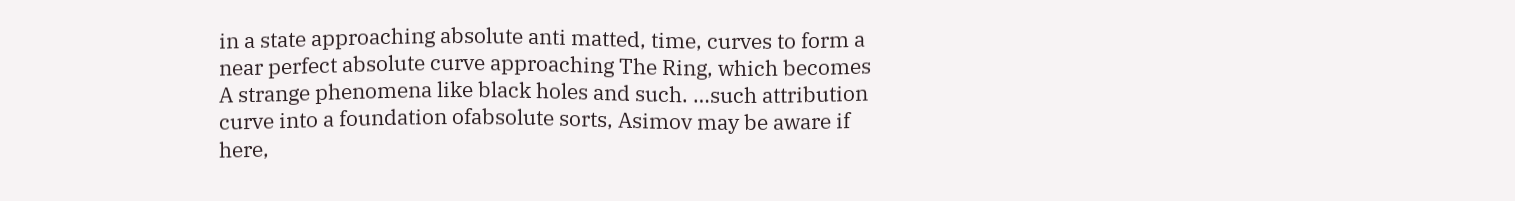in a state approaching absolute anti matted, time, curves to form a near perfect absolute curve approaching The Ring, which becomes A strange phenomena like black holes and such. …such attribution curve into a foundation ofabsolute sorts, Asimov may be aware if here,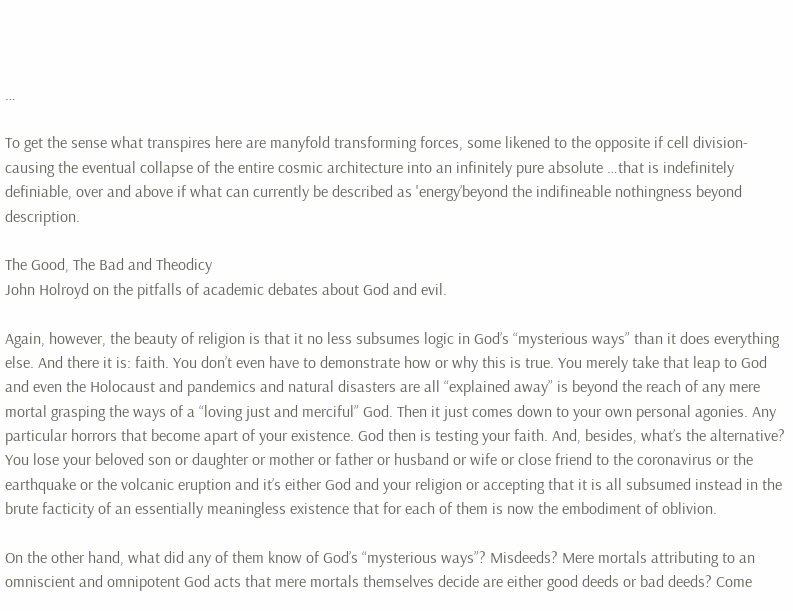…

To get the sense what transpires here are manyfold transforming forces, some likened to the opposite if cell division- causing the eventual collapse of the entire cosmic architecture into an infinitely pure absolute …that is indefinitely definiable, over and above if what can currently be described as 'energy’beyond the indifineable nothingness beyond description.

The Good, The Bad and Theodicy
John Holroyd on the pitfalls of academic debates about God and evil.

Again, however, the beauty of religion is that it no less subsumes logic in God’s “mysterious ways” than it does everything else. And there it is: faith. You don’t even have to demonstrate how or why this is true. You merely take that leap to God and even the Holocaust and pandemics and natural disasters are all “explained away” is beyond the reach of any mere mortal grasping the ways of a “loving just and merciful” God. Then it just comes down to your own personal agonies. Any particular horrors that become apart of your existence. God then is testing your faith. And, besides, what’s the alternative? You lose your beloved son or daughter or mother or father or husband or wife or close friend to the coronavirus or the earthquake or the volcanic eruption and it’s either God and your religion or accepting that it is all subsumed instead in the brute facticity of an essentially meaningless existence that for each of them is now the embodiment of oblivion.

On the other hand, what did any of them know of God’s “mysterious ways”? Misdeeds? Mere mortals attributing to an omniscient and omnipotent God acts that mere mortals themselves decide are either good deeds or bad deeds? Come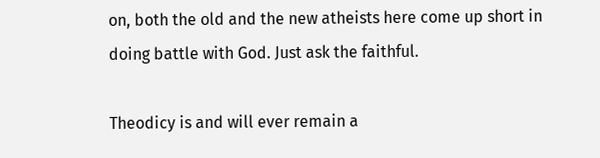on, both the old and the new atheists here come up short in doing battle with God. Just ask the faithful.

Theodicy is and will ever remain a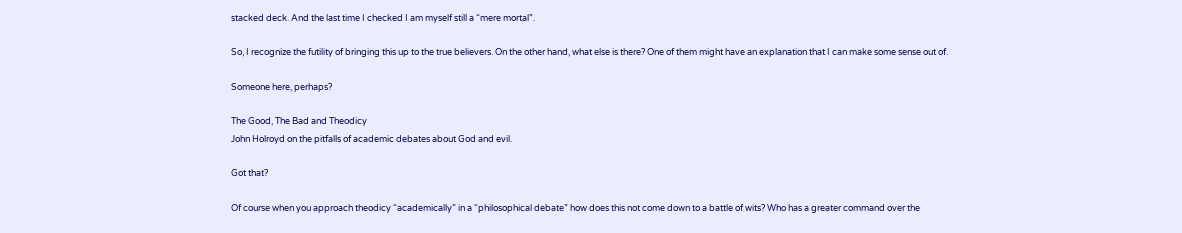stacked deck. And the last time I checked I am myself still a “mere mortal”.

So, I recognize the futility of bringing this up to the true believers. On the other hand, what else is there? One of them might have an explanation that I can make some sense out of.

Someone here, perhaps?

The Good, The Bad and Theodicy
John Holroyd on the pitfalls of academic debates about God and evil.

Got that?

Of course when you approach theodicy “academically” in a “philosophical debate” how does this not come down to a battle of wits? Who has a greater command over the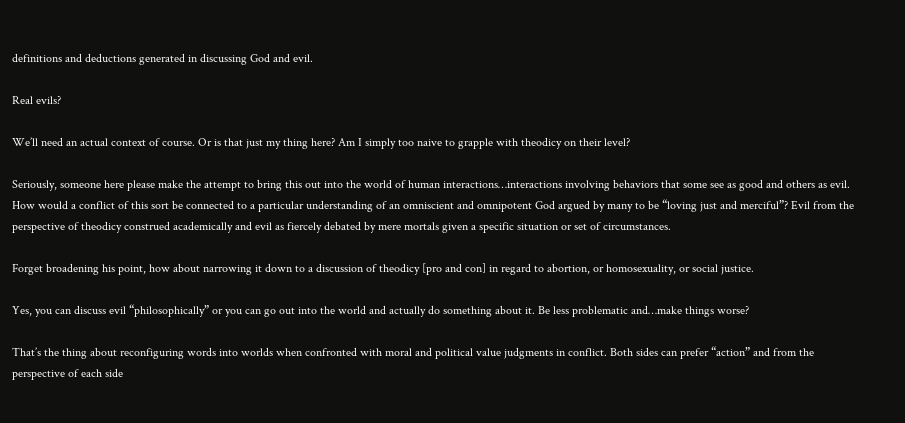definitions and deductions generated in discussing God and evil.

Real evils?

We’ll need an actual context of course. Or is that just my thing here? Am I simply too naive to grapple with theodicy on their level?

Seriously, someone here please make the attempt to bring this out into the world of human interactions…interactions involving behaviors that some see as good and others as evil. How would a conflict of this sort be connected to a particular understanding of an omniscient and omnipotent God argued by many to be “loving just and merciful”? Evil from the perspective of theodicy construed academically and evil as fiercely debated by mere mortals given a specific situation or set of circumstances.

Forget broadening his point, how about narrowing it down to a discussion of theodicy [pro and con] in regard to abortion, or homosexuality, or social justice.

Yes, you can discuss evil “philosophically” or you can go out into the world and actually do something about it. Be less problematic and…make things worse?

That’s the thing about reconfiguring words into worlds when confronted with moral and political value judgments in conflict. Both sides can prefer “action” and from the perspective of each side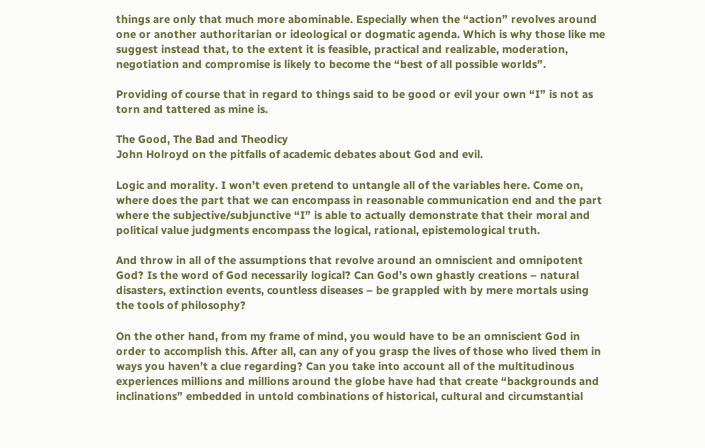things are only that much more abominable. Especially when the “action” revolves around one or another authoritarian or ideological or dogmatic agenda. Which is why those like me suggest instead that, to the extent it is feasible, practical and realizable, moderation, negotiation and compromise is likely to become the “best of all possible worlds”.

Providing of course that in regard to things said to be good or evil your own “I” is not as torn and tattered as mine is.

The Good, The Bad and Theodicy
John Holroyd on the pitfalls of academic debates about God and evil.

Logic and morality. I won’t even pretend to untangle all of the variables here. Come on, where does the part that we can encompass in reasonable communication end and the part where the subjective/subjunctive “I” is able to actually demonstrate that their moral and political value judgments encompass the logical, rational, epistemological truth.

And throw in all of the assumptions that revolve around an omniscient and omnipotent God? Is the word of God necessarily logical? Can God’s own ghastly creations – natural disasters, extinction events, countless diseases – be grappled with by mere mortals using the tools of philosophy?

On the other hand, from my frame of mind, you would have to be an omniscient God in order to accomplish this. After all, can any of you grasp the lives of those who lived them in ways you haven’t a clue regarding? Can you take into account all of the multitudinous experiences millions and millions around the globe have had that create “backgrounds and inclinations” embedded in untold combinations of historical, cultural and circumstantial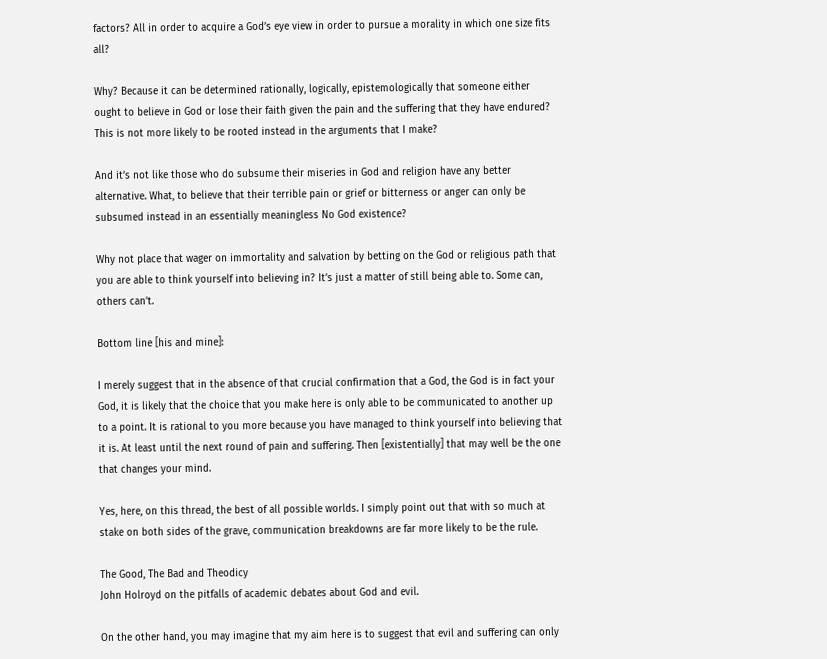factors? All in order to acquire a God’s eye view in order to pursue a morality in which one size fits all?

Why? Because it can be determined rationally, logically, epistemologically that someone either ought to believe in God or lose their faith given the pain and the suffering that they have endured? This is not more likely to be rooted instead in the arguments that I make?

And it’s not like those who do subsume their miseries in God and religion have any better alternative. What, to believe that their terrible pain or grief or bitterness or anger can only be subsumed instead in an essentially meaningless No God existence?

Why not place that wager on immortality and salvation by betting on the God or religious path that you are able to think yourself into believing in? It’s just a matter of still being able to. Some can, others can’t.

Bottom line [his and mine]:

I merely suggest that in the absence of that crucial confirmation that a God, the God is in fact your God, it is likely that the choice that you make here is only able to be communicated to another up to a point. It is rational to you more because you have managed to think yourself into believing that it is. At least until the next round of pain and suffering. Then [existentially] that may well be the one that changes your mind.

Yes, here, on this thread, the best of all possible worlds. I simply point out that with so much at stake on both sides of the grave, communication breakdowns are far more likely to be the rule.

The Good, The Bad and Theodicy
John Holroyd on the pitfalls of academic debates about God and evil.

On the other hand, you may imagine that my aim here is to suggest that evil and suffering can only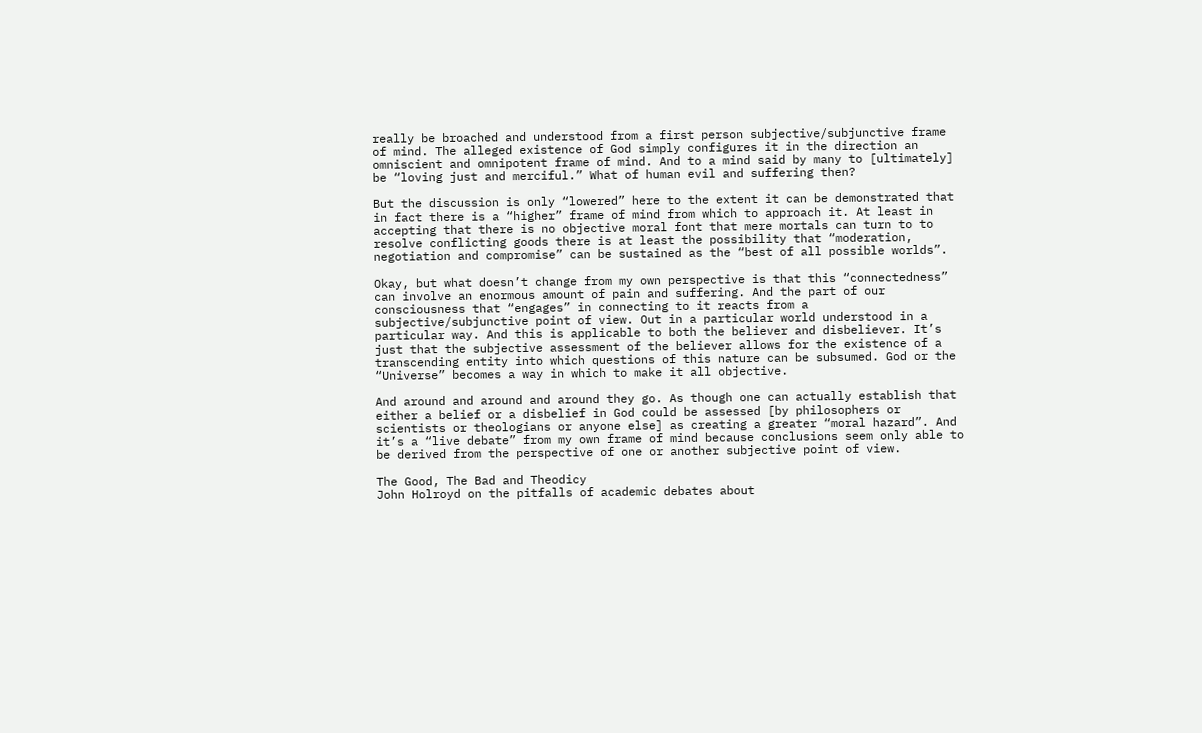really be broached and understood from a first person subjective/subjunctive frame of mind. The alleged existence of God simply configures it in the direction an omniscient and omnipotent frame of mind. And to a mind said by many to [ultimately] be “loving just and merciful.” What of human evil and suffering then?

But the discussion is only “lowered” here to the extent it can be demonstrated that in fact there is a “higher” frame of mind from which to approach it. At least in accepting that there is no objective moral font that mere mortals can turn to to resolve conflicting goods there is at least the possibility that “moderation, negotiation and compromise” can be sustained as the “best of all possible worlds”.

Okay, but what doesn’t change from my own perspective is that this “connectedness” can involve an enormous amount of pain and suffering. And the part of our consciousness that “engages” in connecting to it reacts from a subjective/subjunctive point of view. Out in a particular world understood in a particular way. And this is applicable to both the believer and disbeliever. It’s just that the subjective assessment of the believer allows for the existence of a transcending entity into which questions of this nature can be subsumed. God or the “Universe” becomes a way in which to make it all objective.

And around and around and around they go. As though one can actually establish that either a belief or a disbelief in God could be assessed [by philosophers or scientists or theologians or anyone else] as creating a greater “moral hazard”. And it’s a “live debate” from my own frame of mind because conclusions seem only able to be derived from the perspective of one or another subjective point of view.

The Good, The Bad and Theodicy
John Holroyd on the pitfalls of academic debates about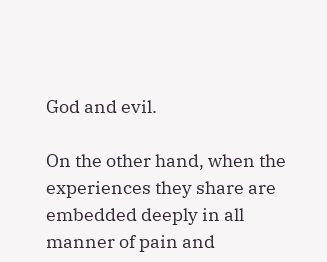God and evil.

On the other hand, when the experiences they share are embedded deeply in all manner of pain and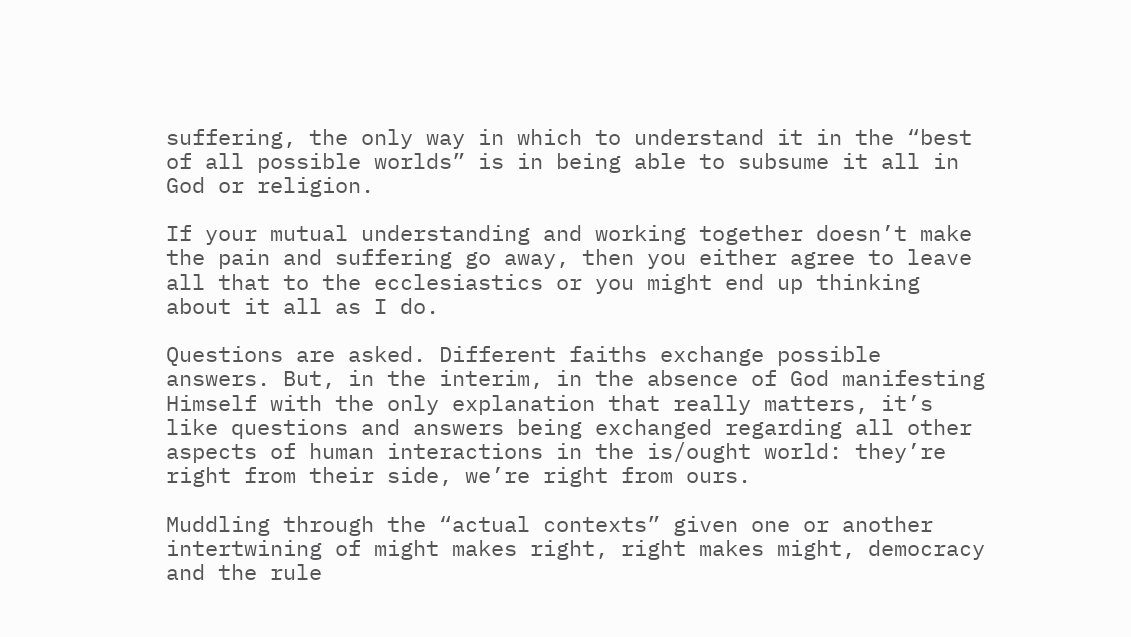suffering, the only way in which to understand it in the “best of all possible worlds” is in being able to subsume it all in God or religion.

If your mutual understanding and working together doesn’t make the pain and suffering go away, then you either agree to leave all that to the ecclesiastics or you might end up thinking about it all as I do.

Questions are asked. Different faiths exchange possible answers. But, in the interim, in the absence of God manifesting Himself with the only explanation that really matters, it’s like questions and answers being exchanged regarding all other aspects of human interactions in the is/ought world: they’re right from their side, we’re right from ours.

Muddling through the “actual contexts” given one or another intertwining of might makes right, right makes might, democracy and the rule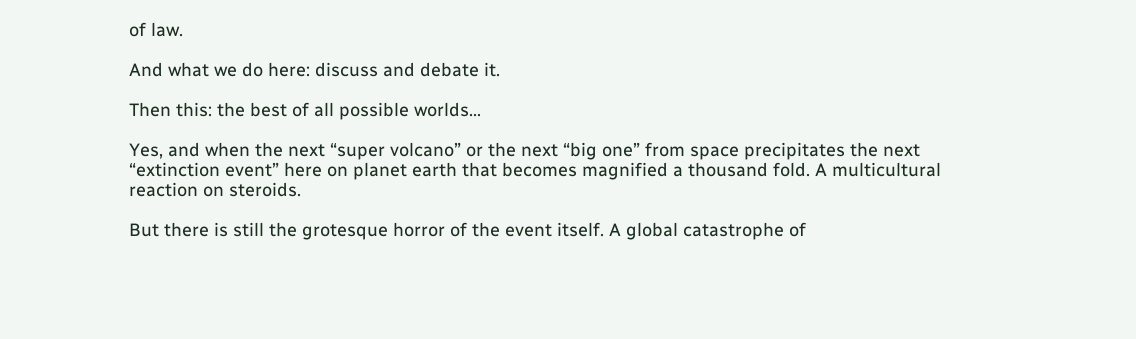of law.

And what we do here: discuss and debate it.

Then this: the best of all possible worlds…

Yes, and when the next “super volcano” or the next “big one” from space precipitates the next “extinction event” here on planet earth that becomes magnified a thousand fold. A multicultural reaction on steroids.

But there is still the grotesque horror of the event itself. A global catastrophe of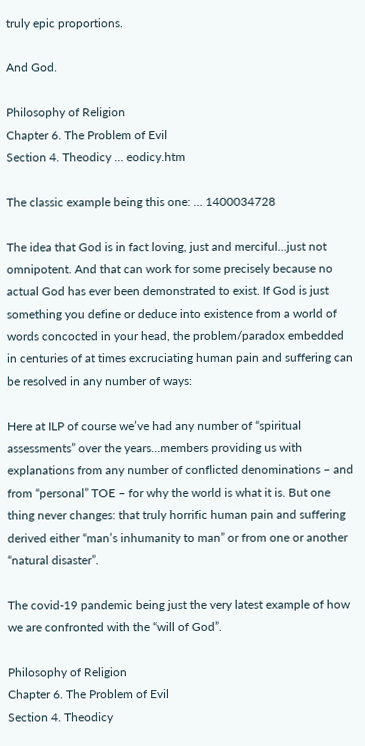truly epic proportions.

And God.

Philosophy of Religion
Chapter 6. The Problem of Evil
Section 4. Theodicy … eodicy.htm

The classic example being this one: … 1400034728

The idea that God is in fact loving, just and merciful…just not omnipotent. And that can work for some precisely because no actual God has ever been demonstrated to exist. If God is just something you define or deduce into existence from a world of words concocted in your head, the problem/paradox embedded in centuries of at times excruciating human pain and suffering can be resolved in any number of ways:

Here at ILP of course we’ve had any number of “spiritual assessments” over the years…members providing us with explanations from any number of conflicted denominations – and from “personal” TOE – for why the world is what it is. But one thing never changes: that truly horrific human pain and suffering derived either “man’s inhumanity to man” or from one or another “natural disaster”.

The covid-19 pandemic being just the very latest example of how we are confronted with the “will of God”.

Philosophy of Religion
Chapter 6. The Problem of Evil
Section 4. Theodicy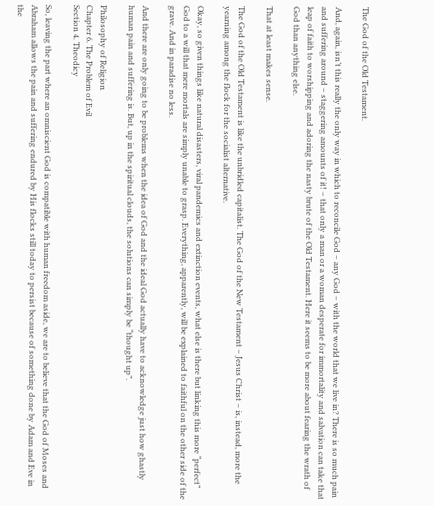The God of the Old Testament.

And, again, isn’t this really the only way in which to reconcile God – any God – with the world that we live in? There is so much pain and suffering around – staggering amounts of it! – that only a man or a woman desperate for immortality and salvation can take that leap of faith to worshipping and adoring the nasty brute of the Old Testament. Here it seems to be more about fearing the wrath of God than anything else.

That at least makes sense.

The God of the Old Testament is like the unbridled capitalist. The God of the New Testament – Jesus Christ – is, instead, more the yearning among the flock for the socialist alternative.

Okay, so given things like natural disasters, viral pandemics and extinction events, what else is there but linking this more “perfect” God to a will that mere mortals are simply unable to grasp. Everything, apparently, will be explained to faithful on the other side of the grave. And in paradise no less.

And there are only going to be problems when the idea of God and the ideal God actually have to acknowledge just how ghastly human pain and suffering is. But, up in the spiritual clouds, the solutions can simply be “thought up”.

Philosophy of Religion
Chapter 6. The Problem of Evil
Section 4. Theodicy

So, leaving the part where an omniscient God is compatible with human freedom aside, we are to believe that the God of Moses and Abraham allows the pain and suffering endured by His flocks still today to persist because of something done by Adam and Eve in the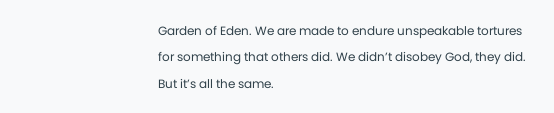Garden of Eden. We are made to endure unspeakable tortures for something that others did. We didn’t disobey God, they did. But it’s all the same.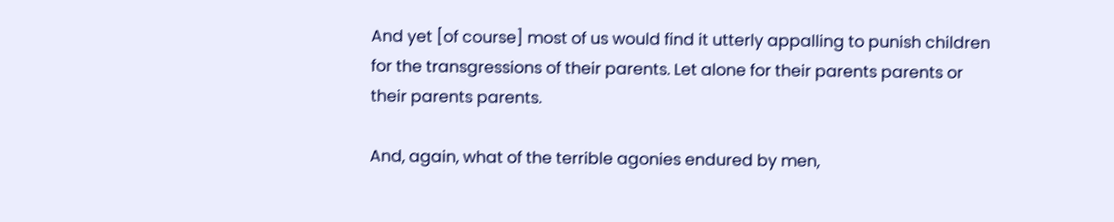And yet [of course] most of us would find it utterly appalling to punish children for the transgressions of their parents. Let alone for their parents parents or their parents parents.

And, again, what of the terrible agonies endured by men,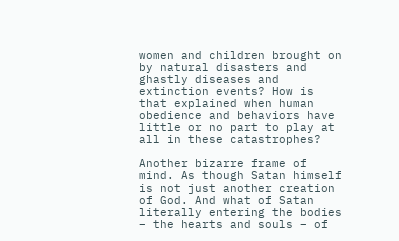women and children brought on by natural disasters and ghastly diseases and extinction events? How is that explained when human obedience and behaviors have little or no part to play at all in these catastrophes?

Another bizarre frame of mind. As though Satan himself is not just another creation of God. And what of Satan literally entering the bodies – the hearts and souls – of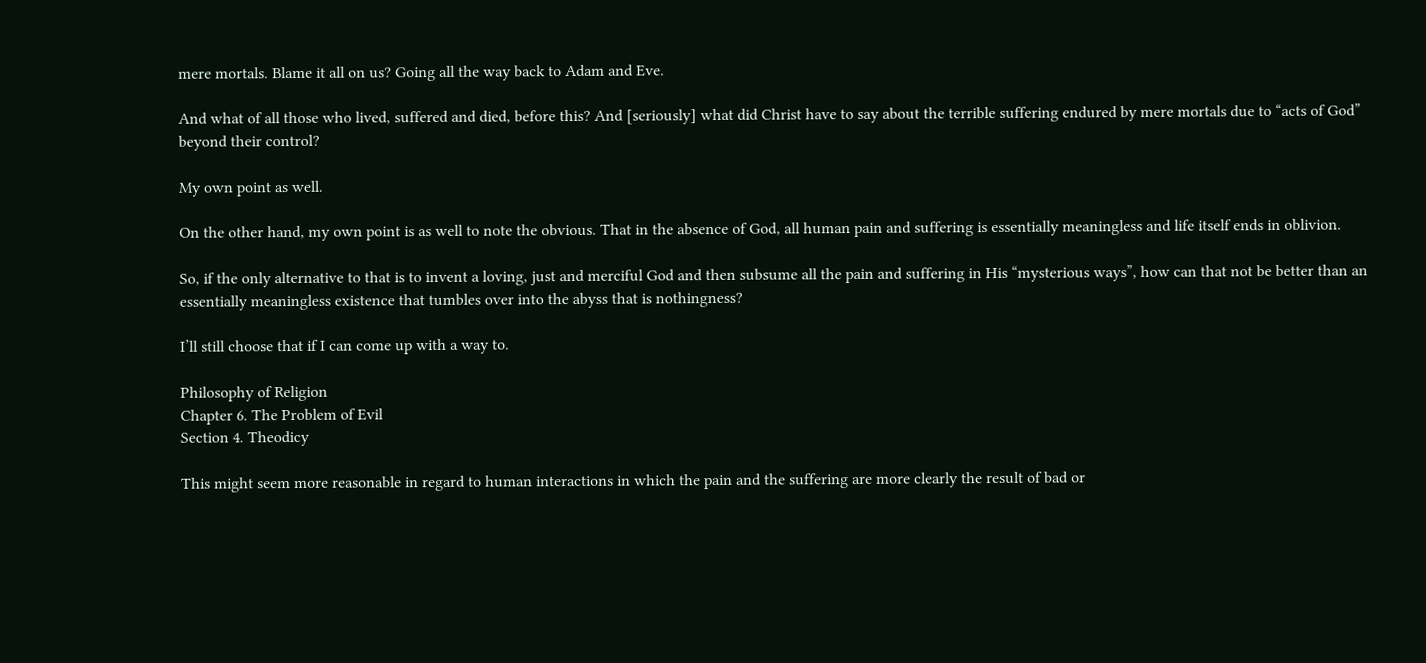mere mortals. Blame it all on us? Going all the way back to Adam and Eve.

And what of all those who lived, suffered and died, before this? And [seriously] what did Christ have to say about the terrible suffering endured by mere mortals due to “acts of God” beyond their control?

My own point as well.

On the other hand, my own point is as well to note the obvious. That in the absence of God, all human pain and suffering is essentially meaningless and life itself ends in oblivion.

So, if the only alternative to that is to invent a loving, just and merciful God and then subsume all the pain and suffering in His “mysterious ways”, how can that not be better than an essentially meaningless existence that tumbles over into the abyss that is nothingness?

I’ll still choose that if I can come up with a way to.

Philosophy of Religion
Chapter 6. The Problem of Evil
Section 4. Theodicy

This might seem more reasonable in regard to human interactions in which the pain and the suffering are more clearly the result of bad or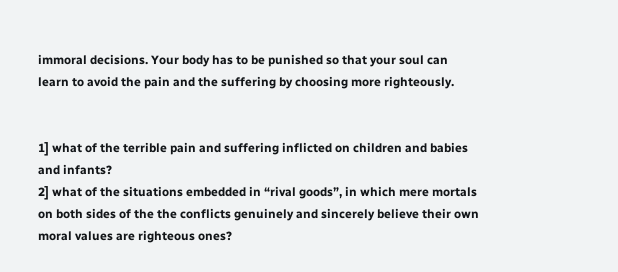immoral decisions. Your body has to be punished so that your soul can learn to avoid the pain and the suffering by choosing more righteously.


1] what of the terrible pain and suffering inflicted on children and babies and infants?
2] what of the situations embedded in “rival goods”, in which mere mortals on both sides of the the conflicts genuinely and sincerely believe their own moral values are righteous ones?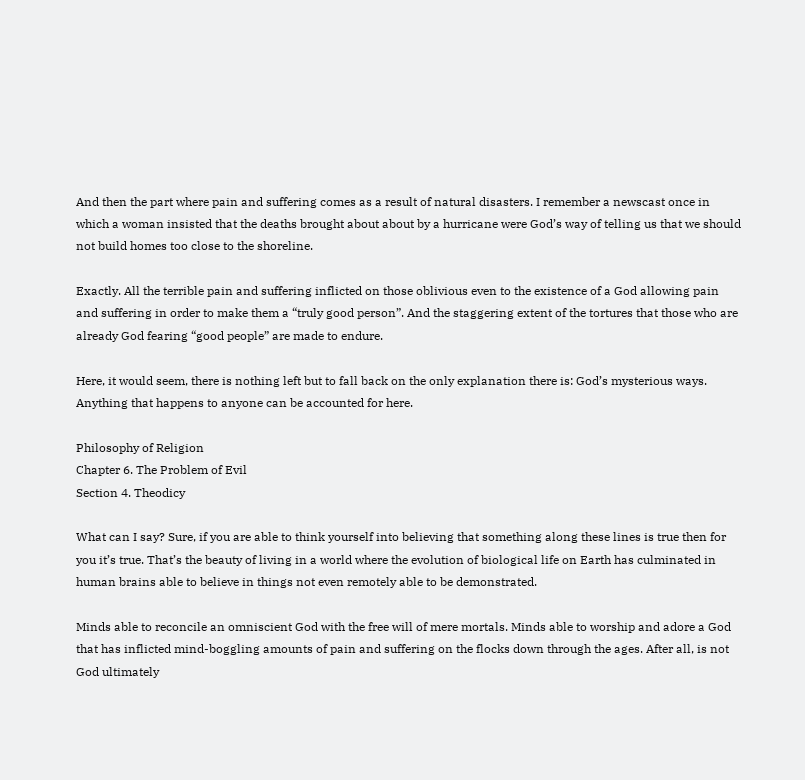And then the part where pain and suffering comes as a result of natural disasters. I remember a newscast once in which a woman insisted that the deaths brought about about by a hurricane were God’s way of telling us that we should not build homes too close to the shoreline.

Exactly. All the terrible pain and suffering inflicted on those oblivious even to the existence of a God allowing pain and suffering in order to make them a “truly good person”. And the staggering extent of the tortures that those who are already God fearing “good people” are made to endure.

Here, it would seem, there is nothing left but to fall back on the only explanation there is: God’s mysterious ways. Anything that happens to anyone can be accounted for here.

Philosophy of Religion
Chapter 6. The Problem of Evil
Section 4. Theodicy

What can I say? Sure, if you are able to think yourself into believing that something along these lines is true then for you it’s true. That’s the beauty of living in a world where the evolution of biological life on Earth has culminated in human brains able to believe in things not even remotely able to be demonstrated.

Minds able to reconcile an omniscient God with the free will of mere mortals. Minds able to worship and adore a God that has inflicted mind-boggling amounts of pain and suffering on the flocks down through the ages. After all, is not God ultimately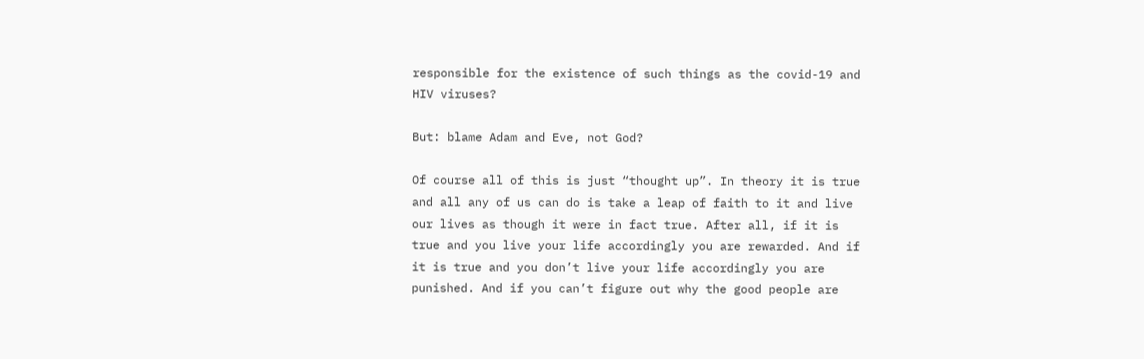responsible for the existence of such things as the covid-19 and HIV viruses?

But: blame Adam and Eve, not God?

Of course all of this is just “thought up”. In theory it is true and all any of us can do is take a leap of faith to it and live our lives as though it were in fact true. After all, if it is true and you live your life accordingly you are rewarded. And if it is true and you don’t live your life accordingly you are punished. And if you can’t figure out why the good people are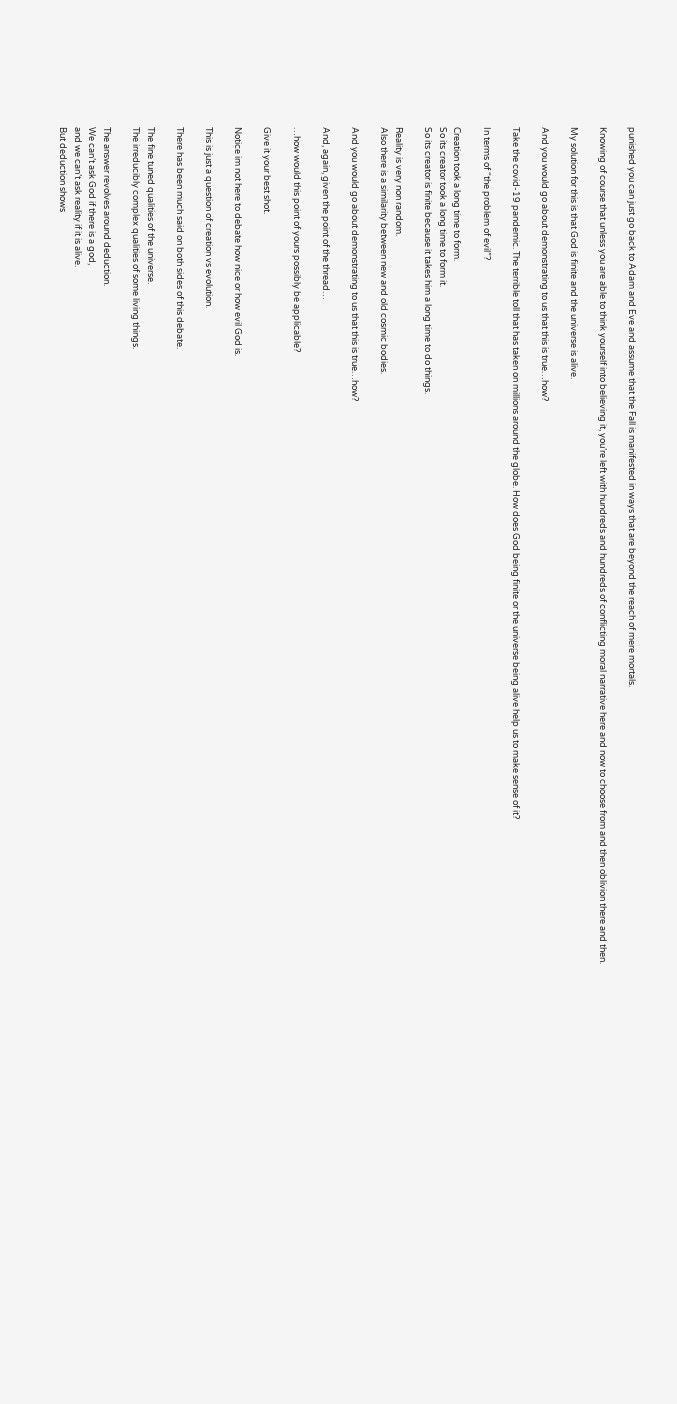punished you can just go back to Adam and Eve and assume that the Fall is manifested in ways that are beyond the reach of mere mortals.

Knowing of course that unless you are able to think yourself into believing it, you’re left with hundreds and hundreds of conflicting moral narrative here and now to choose from and then oblivion there and then.

My solution for this is that God is finite and the universe is alive.

And you would go about demonstrating to us that this is true…how?

Take the covid-19 pandemic. The terrible toll that has taken on millions around the globe. How does God being finite or the universe being alive help us to make sense of it?

In terms of “the problem of evil”?

Creation took a long time to form.
So its creator took a long time to form it.
So its creator is finite because it takes him a long time to do things.

Reality is very non random.
Also there is a similarity between new and old cosmic bodies.

And you would go about demonstrating to us that this is true…how?

And, again, given the point of the thread…

…how would this point of yours possibly be applicable?

Give it your best shot.

Notice im not here to debate how nice or how evil God is.

This is just a question of creation vs evolution.

There has been much said on both sides of this debate.

The fine tuned qualities of the universe.
The irreducibly complex qualities of some living things.

The answer revolves around deduction.
We can’t ask God if there is a god,
and we can’t ask reality if it is alive.
But deduction shows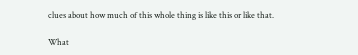clues about how much of this whole thing is like this or like that.

What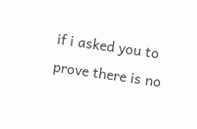if i asked you to prove there is no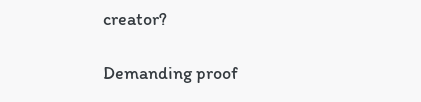creator?

Demanding proof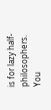is for lazy half-philosophers.
You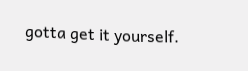gotta get it yourself.